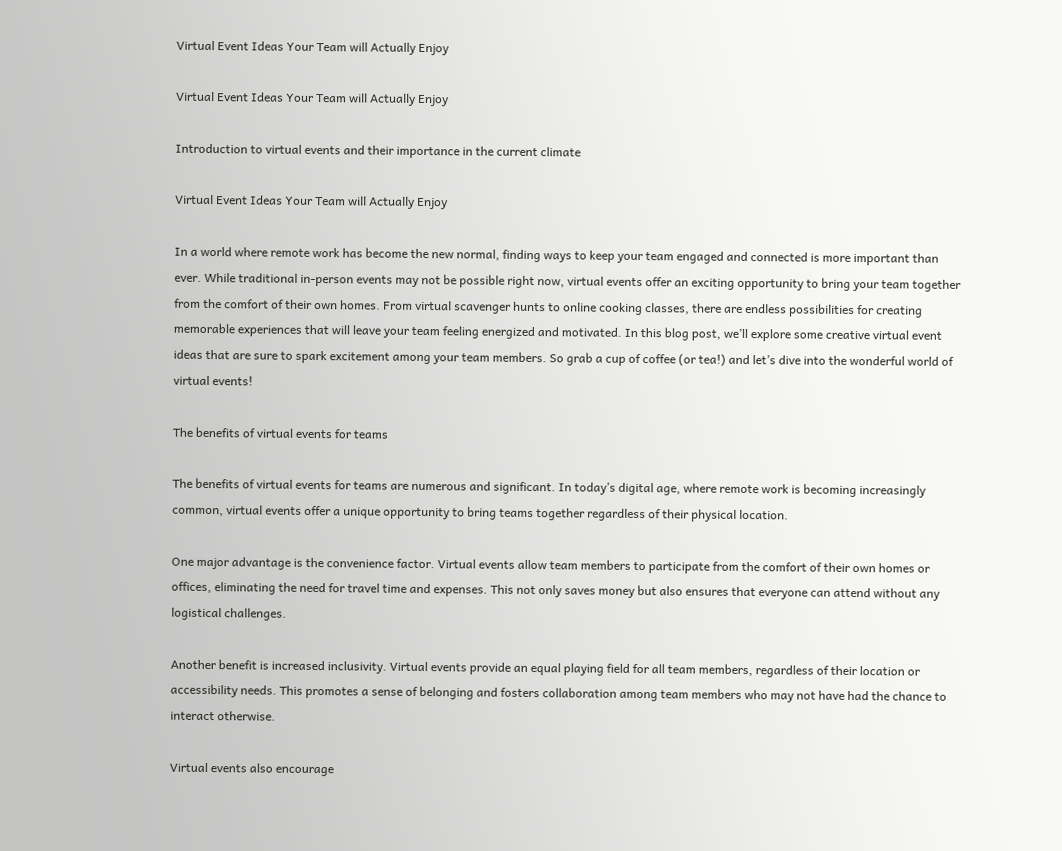Virtual Event Ideas Your Team will Actually Enjoy

Virtual Event Ideas Your Team will Actually Enjoy

Introduction to virtual events and their importance in the current climate

Virtual Event Ideas Your Team will Actually Enjoy

In a world where remote work has become the new normal, finding ways to keep your team engaged and connected is more important than ever. While traditional in-person events may not be possible right now, virtual events offer an exciting opportunity to bring your team together from the comfort of their own homes. From virtual scavenger hunts to online cooking classes, there are endless possibilities for creating memorable experiences that will leave your team feeling energized and motivated. In this blog post, we’ll explore some creative virtual event ideas that are sure to spark excitement among your team members. So grab a cup of coffee (or tea!) and let’s dive into the wonderful world of virtual events!

The benefits of virtual events for teams

The benefits of virtual events for teams are numerous and significant. In today’s digital age, where remote work is becoming increasingly common, virtual events offer a unique opportunity to bring teams together regardless of their physical location.

One major advantage is the convenience factor. Virtual events allow team members to participate from the comfort of their own homes or offices, eliminating the need for travel time and expenses. This not only saves money but also ensures that everyone can attend without any logistical challenges.

Another benefit is increased inclusivity. Virtual events provide an equal playing field for all team members, regardless of their location or accessibility needs. This promotes a sense of belonging and fosters collaboration among team members who may not have had the chance to interact otherwise.

Virtual events also encourage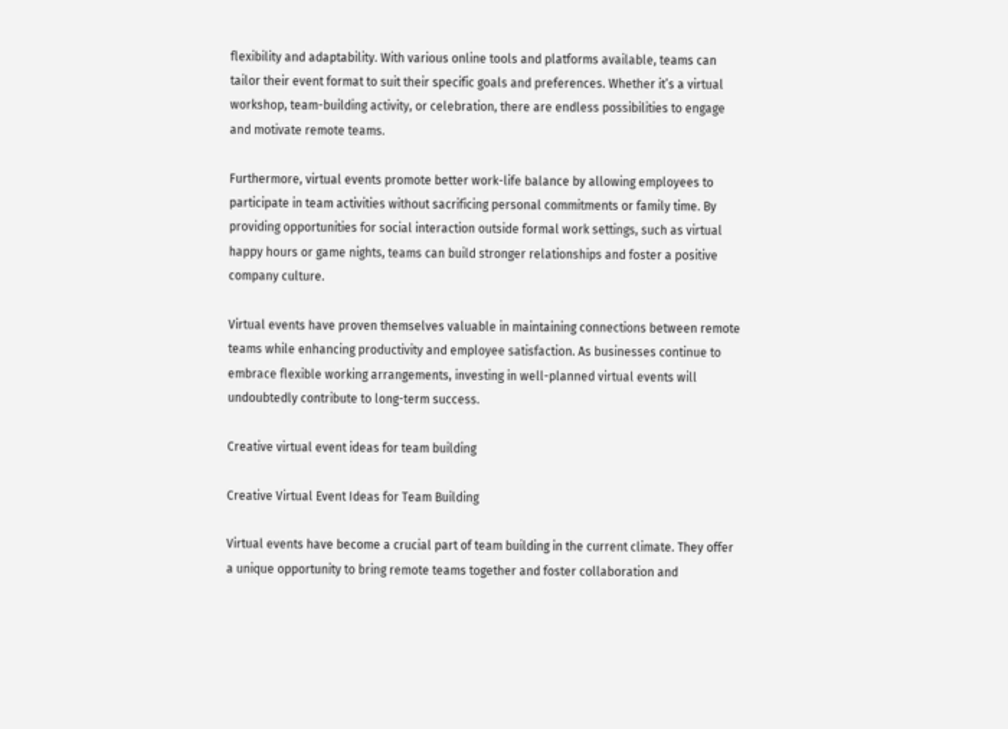flexibility and adaptability. With various online tools and platforms available, teams can tailor their event format to suit their specific goals and preferences. Whether it’s a virtual workshop, team-building activity, or celebration, there are endless possibilities to engage and motivate remote teams.

Furthermore, virtual events promote better work-life balance by allowing employees to participate in team activities without sacrificing personal commitments or family time. By providing opportunities for social interaction outside formal work settings, such as virtual happy hours or game nights, teams can build stronger relationships and foster a positive company culture.

Virtual events have proven themselves valuable in maintaining connections between remote teams while enhancing productivity and employee satisfaction. As businesses continue to embrace flexible working arrangements, investing in well-planned virtual events will undoubtedly contribute to long-term success.

Creative virtual event ideas for team building

Creative Virtual Event Ideas for Team Building

Virtual events have become a crucial part of team building in the current climate. They offer a unique opportunity to bring remote teams together and foster collaboration and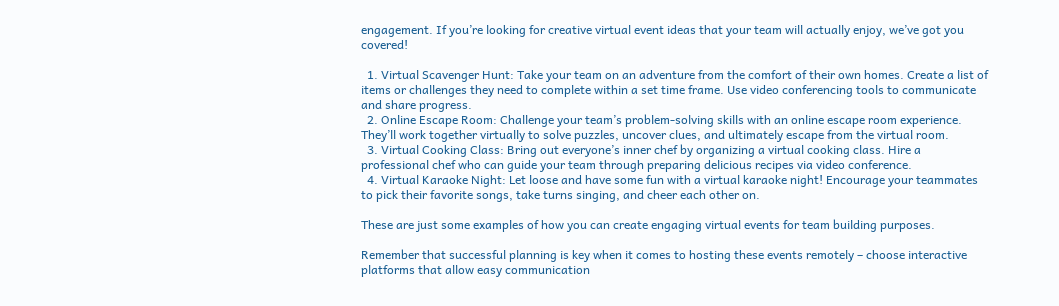engagement. If you’re looking for creative virtual event ideas that your team will actually enjoy, we’ve got you covered!

  1. Virtual Scavenger Hunt: Take your team on an adventure from the comfort of their own homes. Create a list of items or challenges they need to complete within a set time frame. Use video conferencing tools to communicate and share progress.
  2. Online Escape Room: Challenge your team’s problem-solving skills with an online escape room experience. They’ll work together virtually to solve puzzles, uncover clues, and ultimately escape from the virtual room.
  3. Virtual Cooking Class: Bring out everyone’s inner chef by organizing a virtual cooking class. Hire a professional chef who can guide your team through preparing delicious recipes via video conference.
  4. Virtual Karaoke Night: Let loose and have some fun with a virtual karaoke night! Encourage your teammates to pick their favorite songs, take turns singing, and cheer each other on.

These are just some examples of how you can create engaging virtual events for team building purposes.

Remember that successful planning is key when it comes to hosting these events remotely – choose interactive platforms that allow easy communication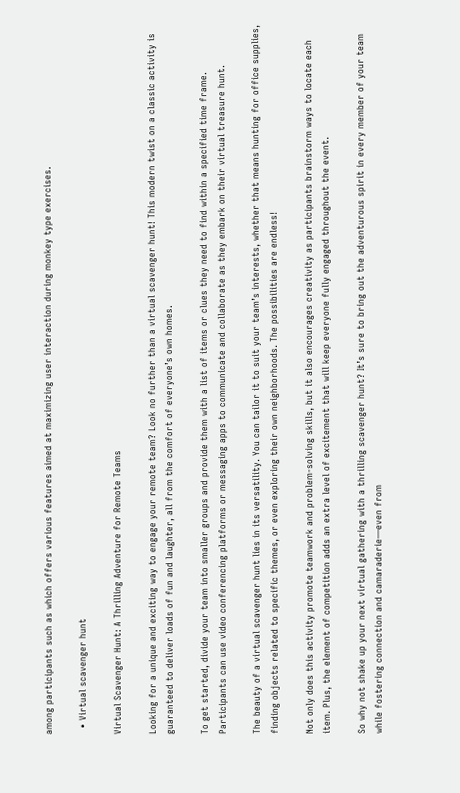among participants such as which offers various features aimed at maximizing user interaction during monkey type exercises.

  • Virtual scavenger hunt

Virtual Scavenger Hunt: A Thrilling Adventure for Remote Teams

Looking for a unique and exciting way to engage your remote team? Look no further than a virtual scavenger hunt! This modern twist on a classic activity is guaranteed to deliver loads of fun and laughter, all from the comfort of everyone’s own homes.

To get started, divide your team into smaller groups and provide them with a list of items or clues they need to find within a specified time frame. Participants can use video conferencing platforms or messaging apps to communicate and collaborate as they embark on their virtual treasure hunt.

The beauty of a virtual scavenger hunt lies in its versatility. You can tailor it to suit your team’s interests, whether that means hunting for office supplies, finding objects related to specific themes, or even exploring their own neighborhoods. The possibilities are endless!

Not only does this activity promote teamwork and problem-solving skills, but it also encourages creativity as participants brainstorm ways to locate each item. Plus, the element of competition adds an extra level of excitement that will keep everyone fully engaged throughout the event.

So why not shake up your next virtual gathering with a thrilling scavenger hunt? It’s sure to bring out the adventurous spirit in every member of your team while fostering connection and camaraderie—even from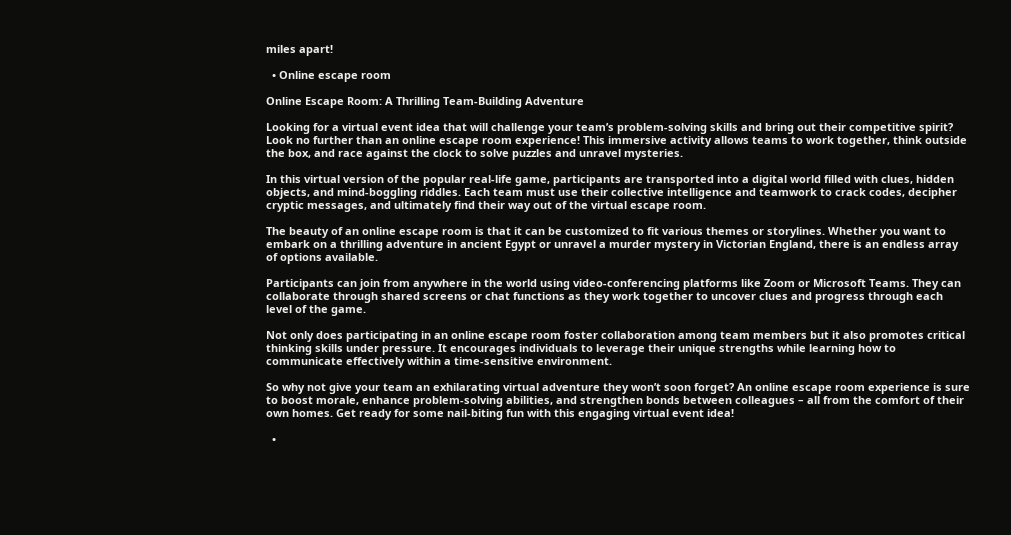miles apart!

  • Online escape room

Online Escape Room: A Thrilling Team-Building Adventure

Looking for a virtual event idea that will challenge your team’s problem-solving skills and bring out their competitive spirit? Look no further than an online escape room experience! This immersive activity allows teams to work together, think outside the box, and race against the clock to solve puzzles and unravel mysteries.

In this virtual version of the popular real-life game, participants are transported into a digital world filled with clues, hidden objects, and mind-boggling riddles. Each team must use their collective intelligence and teamwork to crack codes, decipher cryptic messages, and ultimately find their way out of the virtual escape room.

The beauty of an online escape room is that it can be customized to fit various themes or storylines. Whether you want to embark on a thrilling adventure in ancient Egypt or unravel a murder mystery in Victorian England, there is an endless array of options available.

Participants can join from anywhere in the world using video-conferencing platforms like Zoom or Microsoft Teams. They can collaborate through shared screens or chat functions as they work together to uncover clues and progress through each level of the game.

Not only does participating in an online escape room foster collaboration among team members but it also promotes critical thinking skills under pressure. It encourages individuals to leverage their unique strengths while learning how to communicate effectively within a time-sensitive environment.

So why not give your team an exhilarating virtual adventure they won’t soon forget? An online escape room experience is sure to boost morale, enhance problem-solving abilities, and strengthen bonds between colleagues – all from the comfort of their own homes. Get ready for some nail-biting fun with this engaging virtual event idea!

  •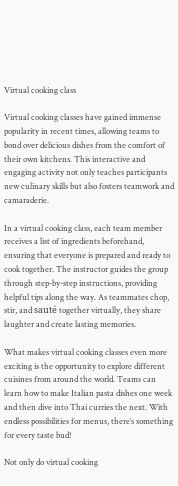Virtual cooking class

Virtual cooking classes have gained immense popularity in recent times, allowing teams to bond over delicious dishes from the comfort of their own kitchens. This interactive and engaging activity not only teaches participants new culinary skills but also fosters teamwork and camaraderie.

In a virtual cooking class, each team member receives a list of ingredients beforehand, ensuring that everyone is prepared and ready to cook together. The instructor guides the group through step-by-step instructions, providing helpful tips along the way. As teammates chop, stir, and sauté together virtually, they share laughter and create lasting memories.

What makes virtual cooking classes even more exciting is the opportunity to explore different cuisines from around the world. Teams can learn how to make Italian pasta dishes one week and then dive into Thai curries the next. With endless possibilities for menus, there’s something for every taste bud!

Not only do virtual cooking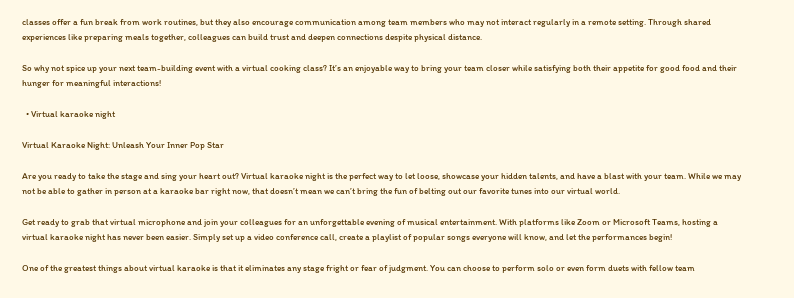classes offer a fun break from work routines, but they also encourage communication among team members who may not interact regularly in a remote setting. Through shared experiences like preparing meals together, colleagues can build trust and deepen connections despite physical distance.

So why not spice up your next team-building event with a virtual cooking class? It’s an enjoyable way to bring your team closer while satisfying both their appetite for good food and their hunger for meaningful interactions!

  • Virtual karaoke night

Virtual Karaoke Night: Unleash Your Inner Pop Star

Are you ready to take the stage and sing your heart out? Virtual karaoke night is the perfect way to let loose, showcase your hidden talents, and have a blast with your team. While we may not be able to gather in person at a karaoke bar right now, that doesn’t mean we can’t bring the fun of belting out our favorite tunes into our virtual world.

Get ready to grab that virtual microphone and join your colleagues for an unforgettable evening of musical entertainment. With platforms like Zoom or Microsoft Teams, hosting a virtual karaoke night has never been easier. Simply set up a video conference call, create a playlist of popular songs everyone will know, and let the performances begin!

One of the greatest things about virtual karaoke is that it eliminates any stage fright or fear of judgment. You can choose to perform solo or even form duets with fellow team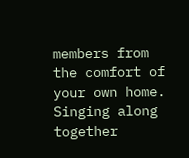members from the comfort of your own home. Singing along together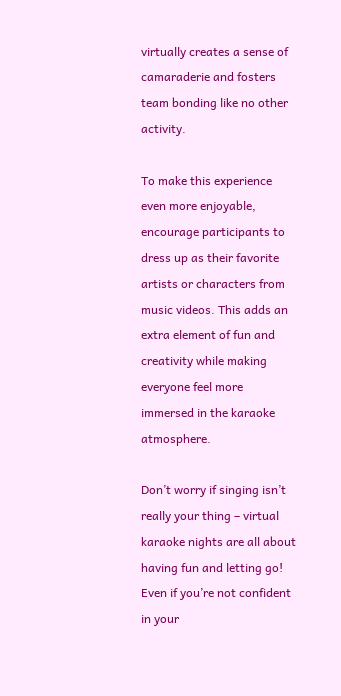virtually creates a sense of camaraderie and fosters team bonding like no other activity.

To make this experience even more enjoyable, encourage participants to dress up as their favorite artists or characters from music videos. This adds an extra element of fun and creativity while making everyone feel more immersed in the karaoke atmosphere.

Don’t worry if singing isn’t really your thing – virtual karaoke nights are all about having fun and letting go! Even if you’re not confident in your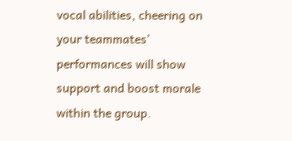vocal abilities, cheering on your teammates’ performances will show support and boost morale within the group.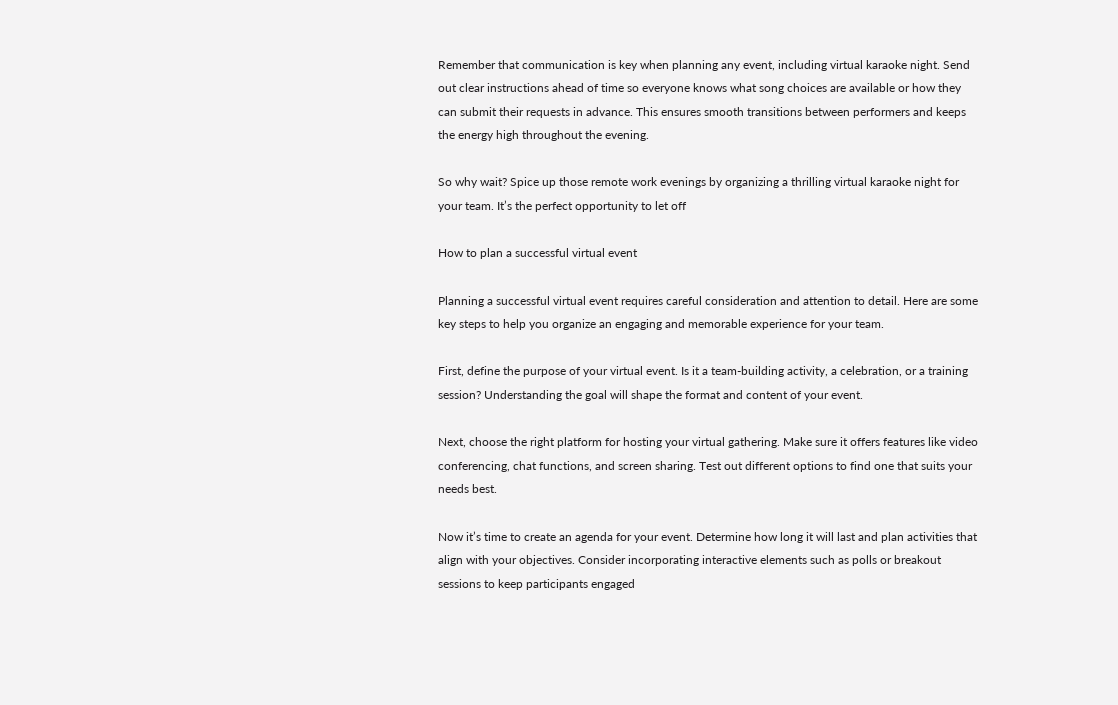Remember that communication is key when planning any event, including virtual karaoke night. Send out clear instructions ahead of time so everyone knows what song choices are available or how they can submit their requests in advance. This ensures smooth transitions between performers and keeps the energy high throughout the evening.

So why wait? Spice up those remote work evenings by organizing a thrilling virtual karaoke night for your team. It’s the perfect opportunity to let off

How to plan a successful virtual event

Planning a successful virtual event requires careful consideration and attention to detail. Here are some key steps to help you organize an engaging and memorable experience for your team.

First, define the purpose of your virtual event. Is it a team-building activity, a celebration, or a training session? Understanding the goal will shape the format and content of your event.

Next, choose the right platform for hosting your virtual gathering. Make sure it offers features like video conferencing, chat functions, and screen sharing. Test out different options to find one that suits your needs best.

Now it’s time to create an agenda for your event. Determine how long it will last and plan activities that align with your objectives. Consider incorporating interactive elements such as polls or breakout sessions to keep participants engaged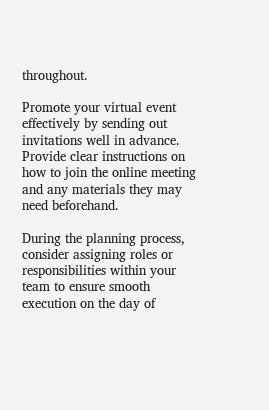throughout.

Promote your virtual event effectively by sending out invitations well in advance. Provide clear instructions on how to join the online meeting and any materials they may need beforehand.

During the planning process, consider assigning roles or responsibilities within your team to ensure smooth execution on the day of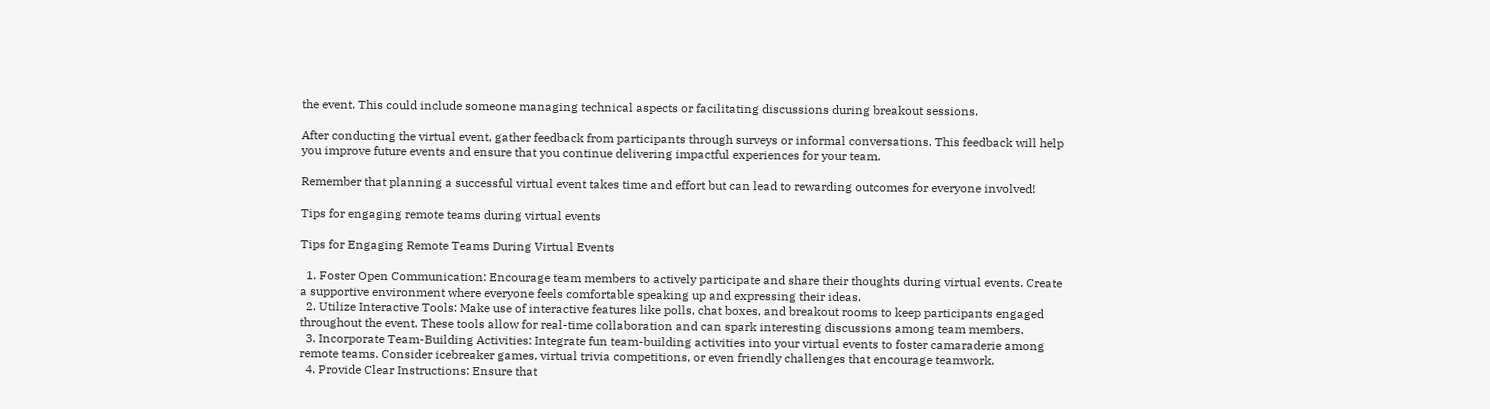the event. This could include someone managing technical aspects or facilitating discussions during breakout sessions.

After conducting the virtual event, gather feedback from participants through surveys or informal conversations. This feedback will help you improve future events and ensure that you continue delivering impactful experiences for your team.

Remember that planning a successful virtual event takes time and effort but can lead to rewarding outcomes for everyone involved!

Tips for engaging remote teams during virtual events

Tips for Engaging Remote Teams During Virtual Events

  1. Foster Open Communication: Encourage team members to actively participate and share their thoughts during virtual events. Create a supportive environment where everyone feels comfortable speaking up and expressing their ideas.
  2. Utilize Interactive Tools: Make use of interactive features like polls, chat boxes, and breakout rooms to keep participants engaged throughout the event. These tools allow for real-time collaboration and can spark interesting discussions among team members.
  3. Incorporate Team-Building Activities: Integrate fun team-building activities into your virtual events to foster camaraderie among remote teams. Consider icebreaker games, virtual trivia competitions, or even friendly challenges that encourage teamwork.
  4. Provide Clear Instructions: Ensure that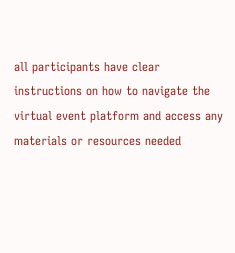all participants have clear instructions on how to navigate the virtual event platform and access any materials or resources needed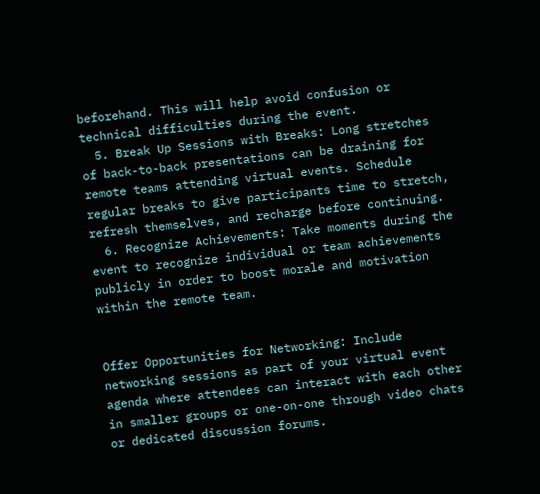beforehand. This will help avoid confusion or technical difficulties during the event.
  5. Break Up Sessions with Breaks: Long stretches of back-to-back presentations can be draining for remote teams attending virtual events. Schedule regular breaks to give participants time to stretch, refresh themselves, and recharge before continuing.
  6. Recognize Achievements: Take moments during the event to recognize individual or team achievements publicly in order to boost morale and motivation within the remote team.


Offer Opportunities for Networking: Include networking sessions as part of your virtual event agenda where attendees can interact with each other in smaller groups or one-on-one through video chats or dedicated discussion forums.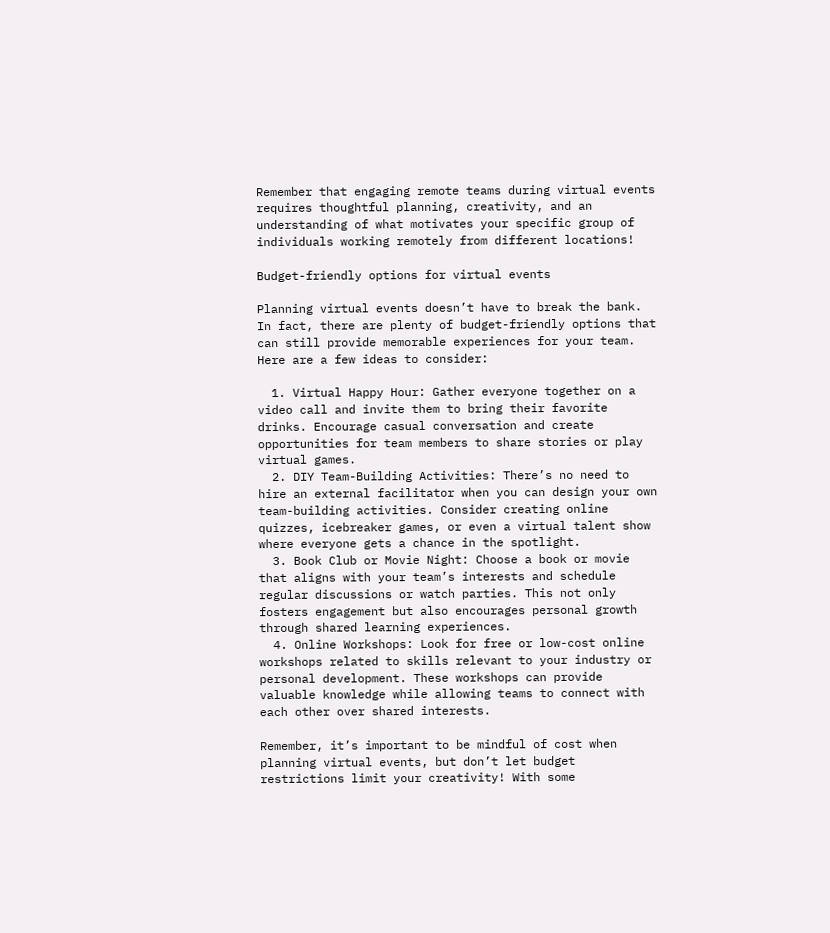Remember that engaging remote teams during virtual events requires thoughtful planning, creativity, and an understanding of what motivates your specific group of individuals working remotely from different locations!

Budget-friendly options for virtual events

Planning virtual events doesn’t have to break the bank. In fact, there are plenty of budget-friendly options that can still provide memorable experiences for your team. Here are a few ideas to consider:

  1. Virtual Happy Hour: Gather everyone together on a video call and invite them to bring their favorite drinks. Encourage casual conversation and create opportunities for team members to share stories or play virtual games.
  2. DIY Team-Building Activities: There’s no need to hire an external facilitator when you can design your own team-building activities. Consider creating online quizzes, icebreaker games, or even a virtual talent show where everyone gets a chance in the spotlight.
  3. Book Club or Movie Night: Choose a book or movie that aligns with your team’s interests and schedule regular discussions or watch parties. This not only fosters engagement but also encourages personal growth through shared learning experiences.
  4. Online Workshops: Look for free or low-cost online workshops related to skills relevant to your industry or personal development. These workshops can provide valuable knowledge while allowing teams to connect with each other over shared interests.

Remember, it’s important to be mindful of cost when planning virtual events, but don’t let budget restrictions limit your creativity! With some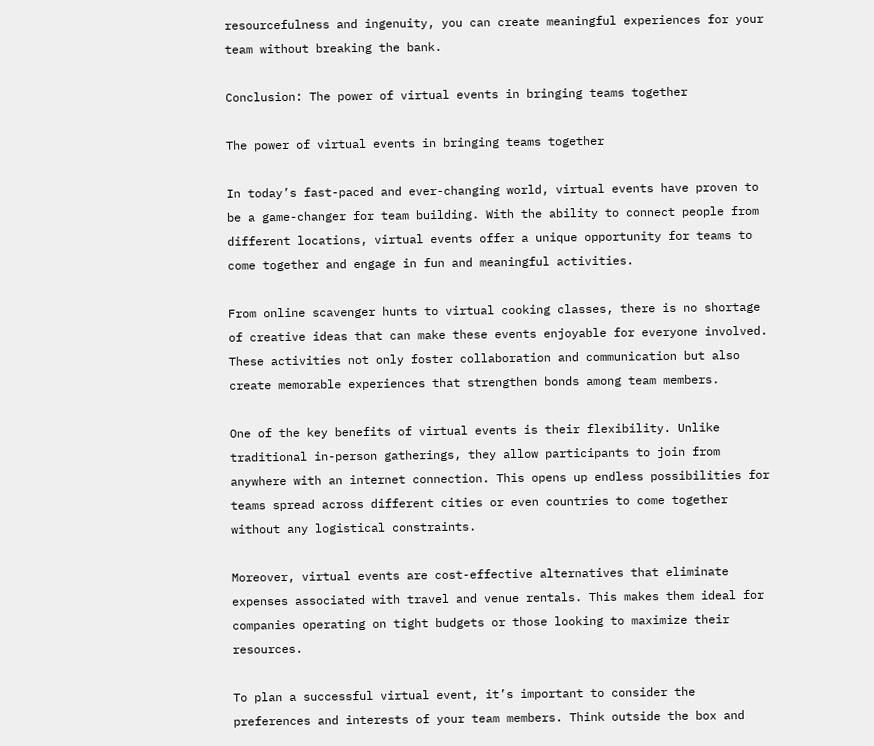resourcefulness and ingenuity, you can create meaningful experiences for your team without breaking the bank.

Conclusion: The power of virtual events in bringing teams together

The power of virtual events in bringing teams together

In today’s fast-paced and ever-changing world, virtual events have proven to be a game-changer for team building. With the ability to connect people from different locations, virtual events offer a unique opportunity for teams to come together and engage in fun and meaningful activities.

From online scavenger hunts to virtual cooking classes, there is no shortage of creative ideas that can make these events enjoyable for everyone involved. These activities not only foster collaboration and communication but also create memorable experiences that strengthen bonds among team members.

One of the key benefits of virtual events is their flexibility. Unlike traditional in-person gatherings, they allow participants to join from anywhere with an internet connection. This opens up endless possibilities for teams spread across different cities or even countries to come together without any logistical constraints.

Moreover, virtual events are cost-effective alternatives that eliminate expenses associated with travel and venue rentals. This makes them ideal for companies operating on tight budgets or those looking to maximize their resources.

To plan a successful virtual event, it’s important to consider the preferences and interests of your team members. Think outside the box and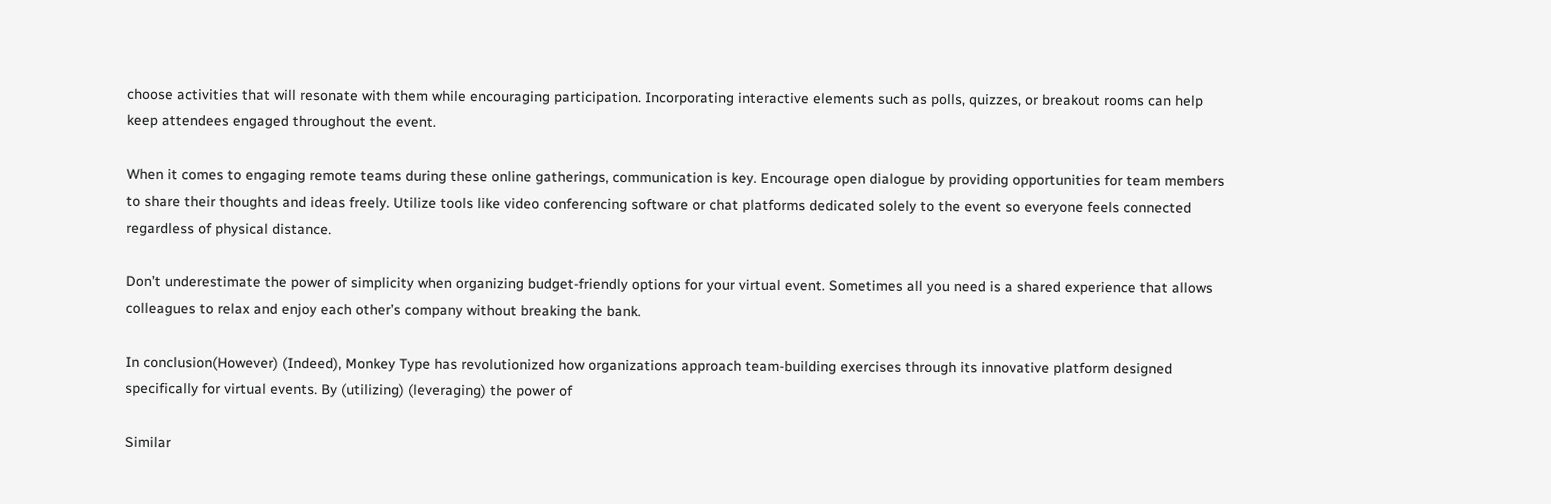choose activities that will resonate with them while encouraging participation. Incorporating interactive elements such as polls, quizzes, or breakout rooms can help keep attendees engaged throughout the event.

When it comes to engaging remote teams during these online gatherings, communication is key. Encourage open dialogue by providing opportunities for team members to share their thoughts and ideas freely. Utilize tools like video conferencing software or chat platforms dedicated solely to the event so everyone feels connected regardless of physical distance.

Don’t underestimate the power of simplicity when organizing budget-friendly options for your virtual event. Sometimes all you need is a shared experience that allows colleagues to relax and enjoy each other’s company without breaking the bank.

In conclusion(However) (Indeed), Monkey Type has revolutionized how organizations approach team-building exercises through its innovative platform designed specifically for virtual events. By (utilizing) (leveraging) the power of

Similar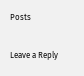Posts

Leave a Reply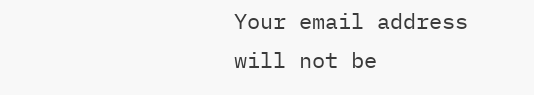Your email address will not be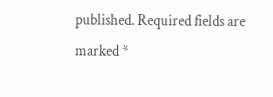published. Required fields are marked *